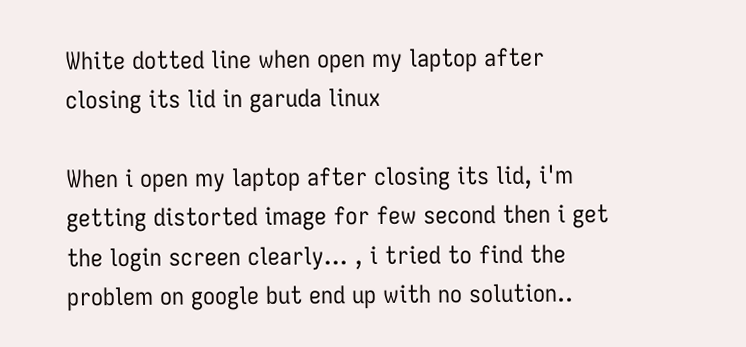White dotted line when open my laptop after closing its lid in garuda linux

When i open my laptop after closing its lid, i'm getting distorted image for few second then i get the login screen clearly... , i tried to find the problem on google but end up with no solution..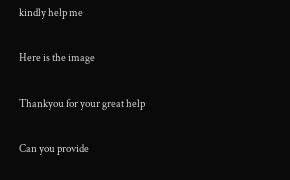kindly help me

Here is the image

Thankyou for your great help

Can you provide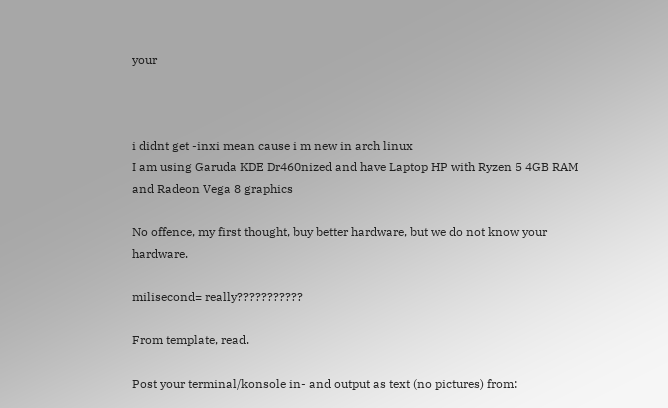your



i didnt get -inxi mean cause i m new in arch linux
I am using Garuda KDE Dr460nized and have Laptop HP with Ryzen 5 4GB RAM and Radeon Vega 8 graphics

No offence, my first thought, buy better hardware, but we do not know your hardware.

milisecond= really???????????

From template, read.

Post your terminal/konsole in- and output as text (no pictures) from: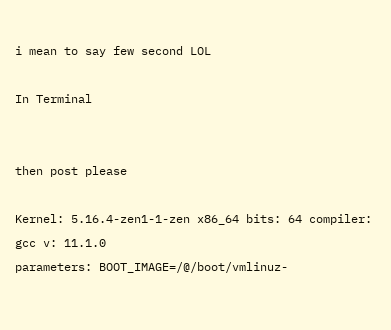i mean to say few second LOL

In Terminal


then post please

Kernel: 5.16.4-zen1-1-zen x86_64 bits: 64 compiler: gcc v: 11.1.0
parameters: BOOT_IMAGE=/@/boot/vmlinuz-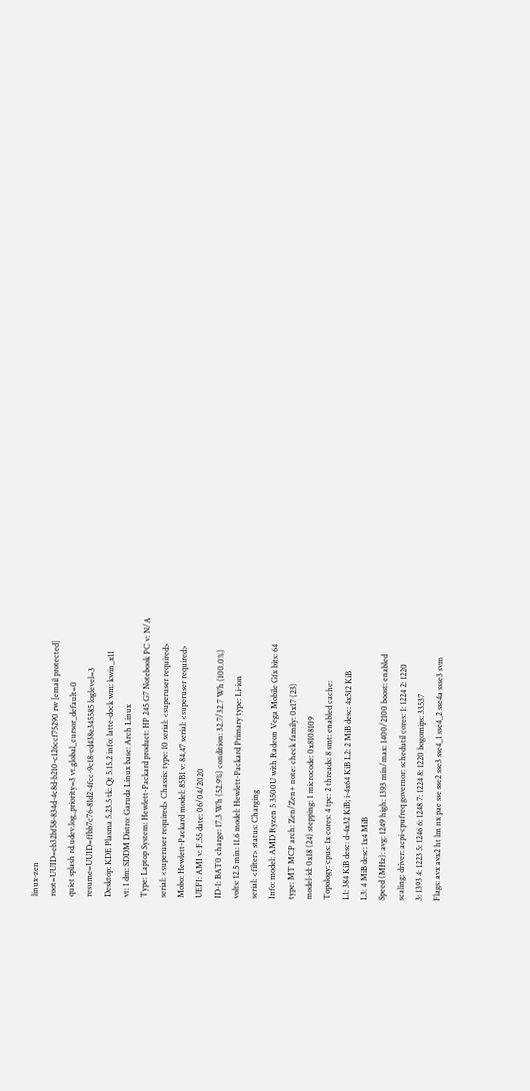linux-zen
root=UUID=eb32bf58-834d-4c8d-b210-c126ccf75290 rw [email protected]
quiet splash rd.udev.log_priority=3 vt.global_cursor_default=0
resume=UUID=ffbb7c76-81d2-4fcc-9c18-ed438e345585 loglevel=3
Desktop: KDE Plasma 5.23.5 tk: Qt 5.15.2 info: latte-dock wm: kwin_x11
vt: 1 dm: SDDM Distro: Garuda Linux base: Arch Linux
Type: Laptop System: Hewlett-Packard product: HP 245 G7 Notebook PC v: N/A
serial: <superuser required> Chassis: type: 10 serial: <superuser required>
Mobo: Hewlett-Packard model: 85B1 v: 84.47 serial: <superuser required>
UEFI: AMI v: F.55 date: 06/04/2020
ID-1: BAT0 charge: 17.3 Wh (52.9%) condition: 32.7/32.7 Wh (100.0%)
volts: 12.5 min: 11.6 model: Hewlett-Packard Primary type: Li-ion
serial: <filter> status: Charging
Info: model: AMD Ryzen 5 3500U with Radeon Vega Mobile Gfx bits: 64
type: MT MCP arch: Zen/Zen+ note: check family: 0x17 (23)
model-id: 0x18 (24) stepping: 1 microcode: 0x8108109
Topology: cpus: 1x cores: 4 tpc: 2 threads: 8 smt: enabled cache:
L1: 384 KiB desc: d-4x32 KiB; i-4x64 KiB L2: 2 MiB desc: 4x512 KiB
L3: 4 MiB desc: 1x4 MiB
Speed (MHz): avg: 1249 high: 1393 min/max: 1400/2100 boost: enabled
scaling: driver: acpi-cpufreq governor: schedutil cores: 1: 1224 2: 1220
3: 1393 4: 1223 5: 1246 6: 1248 7: 1224 8: 1220 bogomips: 33537
Flags: avx avx2 ht lm nx pae sse sse2 sse3 sse4_1 sse4_2 sse4a ssse3 svm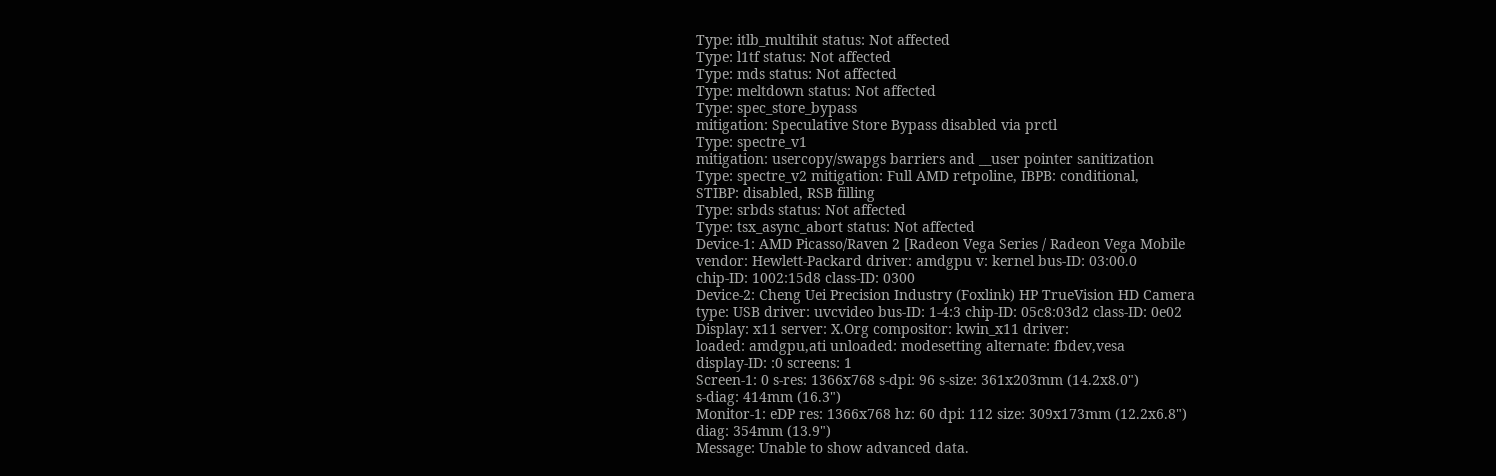Type: itlb_multihit status: Not affected
Type: l1tf status: Not affected
Type: mds status: Not affected
Type: meltdown status: Not affected
Type: spec_store_bypass
mitigation: Speculative Store Bypass disabled via prctl
Type: spectre_v1
mitigation: usercopy/swapgs barriers and __user pointer sanitization
Type: spectre_v2 mitigation: Full AMD retpoline, IBPB: conditional,
STIBP: disabled, RSB filling
Type: srbds status: Not affected
Type: tsx_async_abort status: Not affected
Device-1: AMD Picasso/Raven 2 [Radeon Vega Series / Radeon Vega Mobile
vendor: Hewlett-Packard driver: amdgpu v: kernel bus-ID: 03:00.0
chip-ID: 1002:15d8 class-ID: 0300
Device-2: Cheng Uei Precision Industry (Foxlink) HP TrueVision HD Camera
type: USB driver: uvcvideo bus-ID: 1-4:3 chip-ID: 05c8:03d2 class-ID: 0e02
Display: x11 server: X.Org compositor: kwin_x11 driver:
loaded: amdgpu,ati unloaded: modesetting alternate: fbdev,vesa
display-ID: :0 screens: 1
Screen-1: 0 s-res: 1366x768 s-dpi: 96 s-size: 361x203mm (14.2x8.0")
s-diag: 414mm (16.3")
Monitor-1: eDP res: 1366x768 hz: 60 dpi: 112 size: 309x173mm (12.2x6.8")
diag: 354mm (13.9")
Message: Unable to show advanced data.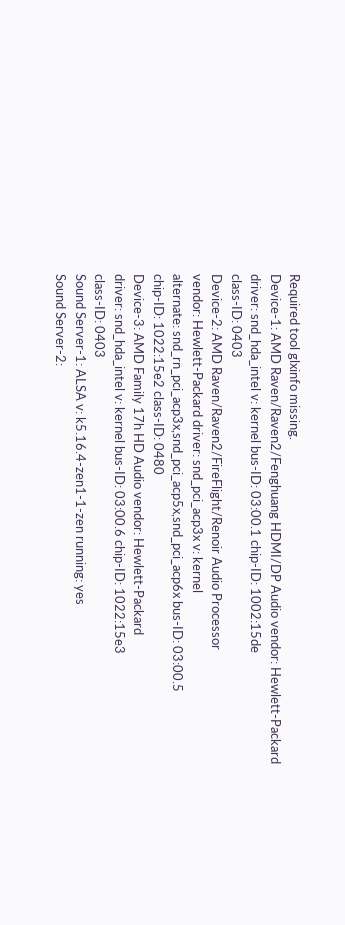Required tool glxinfo missing.
Device-1: AMD Raven/Raven2/Fenghuang HDMI/DP Audio vendor: Hewlett-Packard
driver: snd_hda_intel v: kernel bus-ID: 03:00.1 chip-ID: 1002:15de
class-ID: 0403
Device-2: AMD Raven/Raven2/FireFlight/Renoir Audio Processor
vendor: Hewlett-Packard driver: snd_pci_acp3x v: kernel
alternate: snd_rn_pci_acp3x,snd_pci_acp5x,snd_pci_acp6x bus-ID: 03:00.5
chip-ID: 1022:15e2 class-ID: 0480
Device-3: AMD Family 17h HD Audio vendor: Hewlett-Packard
driver: snd_hda_intel v: kernel bus-ID: 03:00.6 chip-ID: 1022:15e3
class-ID: 0403
Sound Server-1: ALSA v: k5.16.4-zen1-1-zen running: yes
Sound Server-2: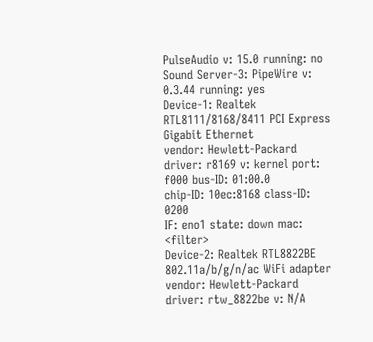PulseAudio v: 15.0 running: no
Sound Server-3: PipeWire v: 0.3.44 running: yes
Device-1: Realtek RTL8111/8168/8411 PCI Express Gigabit Ethernet
vendor: Hewlett-Packard driver: r8169 v: kernel port: f000 bus-ID: 01:00.0
chip-ID: 10ec:8168 class-ID: 0200
IF: eno1 state: down mac: <filter>
Device-2: Realtek RTL8822BE 802.11a/b/g/n/ac WiFi adapter
vendor: Hewlett-Packard driver: rtw_8822be v: N/A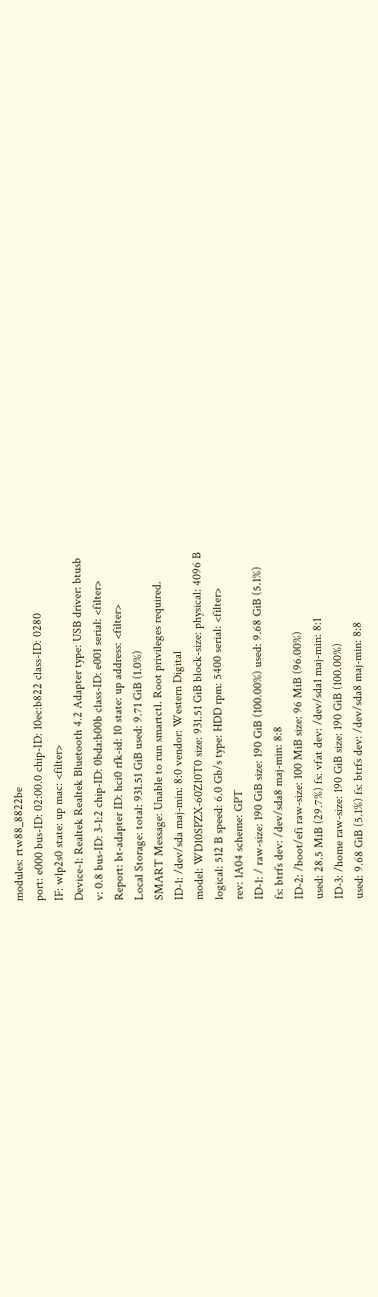modules: rtw88_8822be
port: e000 bus-ID: 02:00.0 chip-ID: 10ec:b822 class-ID: 0280
IF: wlp2s0 state: up mac: <filter>
Device-1: Realtek Realtek Bluetooth 4.2 Adapter type: USB driver: btusb
v: 0.8 bus-ID: 3-1:2 chip-ID: 0bda:b00b class-ID: e001 serial: <filter>
Report: bt-adapter ID: hci0 rfk-id: 10 state: up address: <filter>
Local Storage: total: 931.51 GiB used: 9.71 GiB (1.0%)
SMART Message: Unable to run smartctl. Root privileges required.
ID-1: /dev/sda maj-min: 8:0 vendor: Western Digital
model: WD10SPZX-60Z10T0 size: 931.51 GiB block-size: physical: 4096 B
logical: 512 B speed: 6.0 Gb/s type: HDD rpm: 5400 serial: <filter>
rev: 1A04 scheme: GPT
ID-1: / raw-size: 190 GiB size: 190 GiB (100.00%) used: 9.68 GiB (5.1%)
fs: btrfs dev: /dev/sda8 maj-min: 8:8
ID-2: /boot/efi raw-size: 100 MiB size: 96 MiB (96.00%)
used: 28.5 MiB (29.7%) fs: vfat dev: /dev/sda1 maj-min: 8:1
ID-3: /home raw-size: 190 GiB size: 190 GiB (100.00%)
used: 9.68 GiB (5.1%) fs: btrfs dev: /dev/sda8 maj-min: 8:8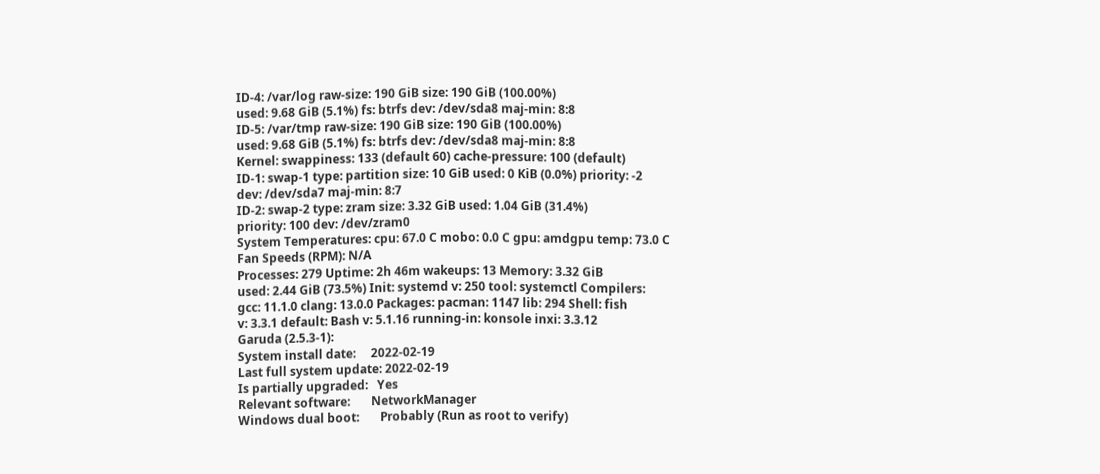ID-4: /var/log raw-size: 190 GiB size: 190 GiB (100.00%)
used: 9.68 GiB (5.1%) fs: btrfs dev: /dev/sda8 maj-min: 8:8
ID-5: /var/tmp raw-size: 190 GiB size: 190 GiB (100.00%)
used: 9.68 GiB (5.1%) fs: btrfs dev: /dev/sda8 maj-min: 8:8
Kernel: swappiness: 133 (default 60) cache-pressure: 100 (default)
ID-1: swap-1 type: partition size: 10 GiB used: 0 KiB (0.0%) priority: -2
dev: /dev/sda7 maj-min: 8:7
ID-2: swap-2 type: zram size: 3.32 GiB used: 1.04 GiB (31.4%)
priority: 100 dev: /dev/zram0
System Temperatures: cpu: 67.0 C mobo: 0.0 C gpu: amdgpu temp: 73.0 C
Fan Speeds (RPM): N/A
Processes: 279 Uptime: 2h 46m wakeups: 13 Memory: 3.32 GiB
used: 2.44 GiB (73.5%) Init: systemd v: 250 tool: systemctl Compilers:
gcc: 11.1.0 clang: 13.0.0 Packages: pacman: 1147 lib: 294 Shell: fish
v: 3.3.1 default: Bash v: 5.1.16 running-in: konsole inxi: 3.3.12
Garuda (2.5.3-1):
System install date:     2022-02-19
Last full system update: 2022-02-19
Is partially upgraded:   Yes
Relevant software:       NetworkManager
Windows dual boot:       Probably (Run as root to verify)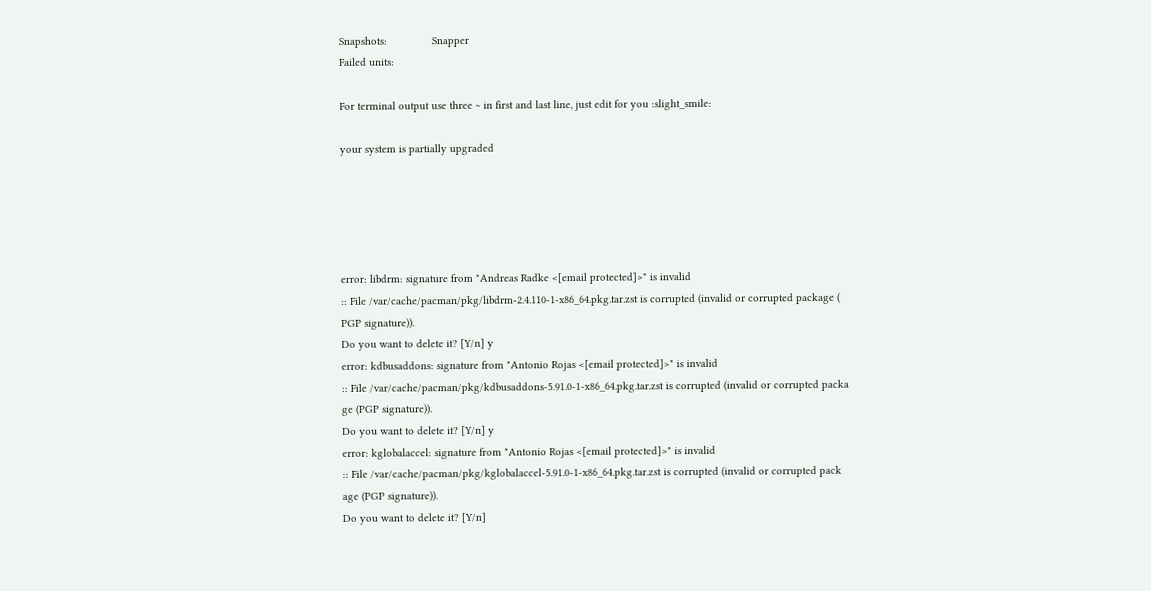Snapshots:               Snapper
Failed units:

For terminal output use three ~ in first and last line, just edit for you :slight_smile:

your system is partially upgraded





error: libdrm: signature from "Andreas Radke <[email protected]>" is invalid
:: File /var/cache/pacman/pkg/libdrm-2.4.110-1-x86_64.pkg.tar.zst is corrupted (invalid or corrupted package (
PGP signature)).
Do you want to delete it? [Y/n] y
error: kdbusaddons: signature from "Antonio Rojas <[email protected]>" is invalid
:: File /var/cache/pacman/pkg/kdbusaddons-5.91.0-1-x86_64.pkg.tar.zst is corrupted (invalid or corrupted packa
ge (PGP signature)).
Do you want to delete it? [Y/n] y
error: kglobalaccel: signature from "Antonio Rojas <[email protected]>" is invalid
:: File /var/cache/pacman/pkg/kglobalaccel-5.91.0-1-x86_64.pkg.tar.zst is corrupted (invalid or corrupted pack
age (PGP signature)).
Do you want to delete it? [Y/n]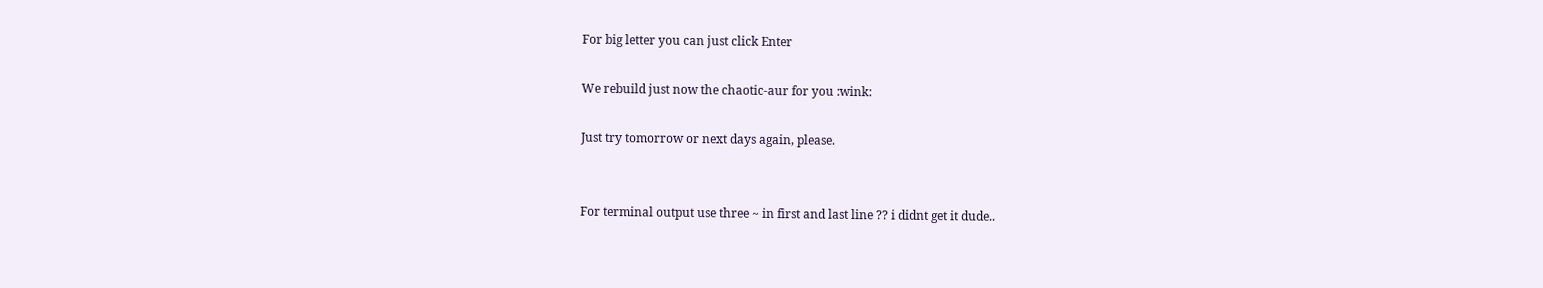For big letter you can just click Enter

We rebuild just now the chaotic-aur for you :wink:

Just try tomorrow or next days again, please.


For terminal output use three ~ in first and last line ?? i didnt get it dude..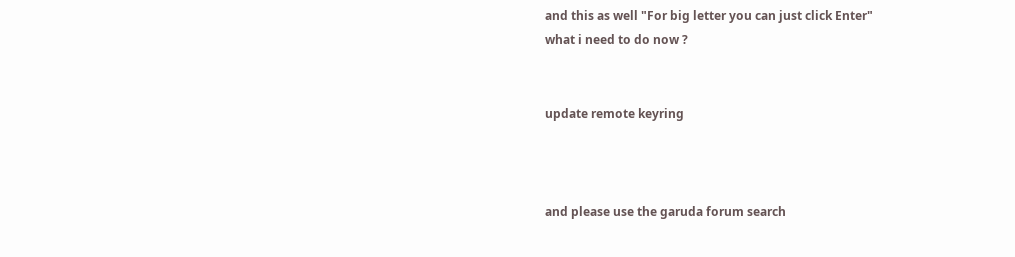and this as well "For big letter you can just click Enter"
what i need to do now ?


update remote keyring



and please use the garuda forum search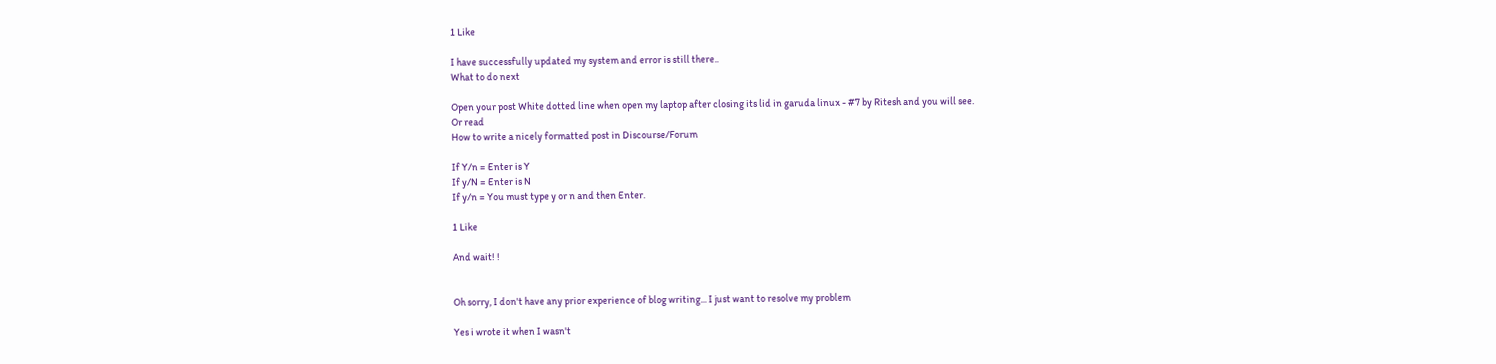1 Like

I have successfully updated my system and error is still there..
What to do next

Open your post White dotted line when open my laptop after closing its lid in garuda linux - #7 by Ritesh and you will see.
Or read
How to write a nicely formatted post in Discourse/Forum

If Y/n = Enter is Y
If y/N = Enter is N
If y/n = You must type y or n and then Enter.

1 Like

And wait! !


Oh sorry, I don't have any prior experience of blog writing... I just want to resolve my problem

Yes i wrote it when I wasn't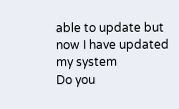able to update but now I have updated my system
Do you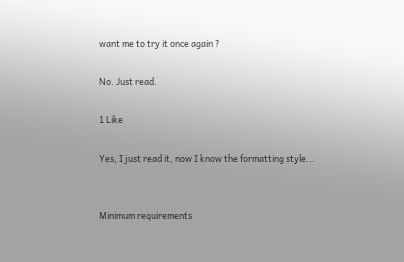want me to try it once again ?

No. Just read.

1 Like

Yes, I just read it, now I know the formatting style...


Minimum requirements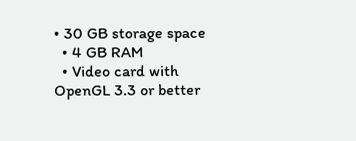• 30 GB storage space
  • 4 GB RAM
  • Video card with OpenGL 3.3 or better